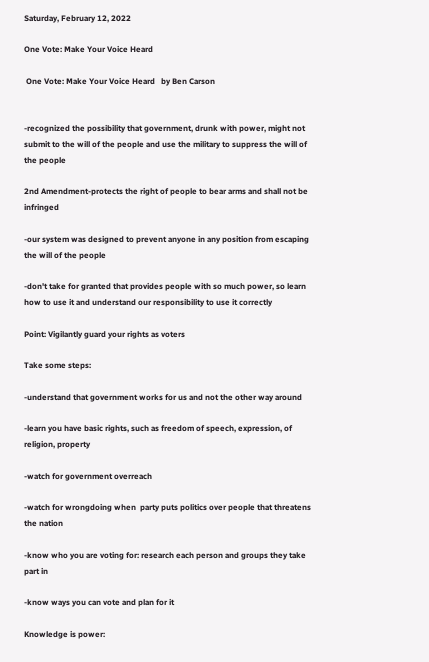Saturday, February 12, 2022

One Vote: Make Your Voice Heard

 One Vote: Make Your Voice Heard   by Ben Carson


-recognized the possibility that government, drunk with power, might not submit to the will of the people and use the military to suppress the will of the people

2nd Amendment-protects the right of people to bear arms and shall not be infringed

-our system was designed to prevent anyone in any position from escaping the will of the people

-don't take for granted that provides people with so much power, so learn how to use it and understand our responsibility to use it correctly

Point: Vigilantly guard your rights as voters

Take some steps:

-understand that government works for us and not the other way around

-learn you have basic rights, such as freedom of speech, expression, of religion, property

-watch for government overreach

-watch for wrongdoing when  party puts politics over people that threatens the nation

-know who you are voting for: research each person and groups they take part in

-know ways you can vote and plan for it

Knowledge is power: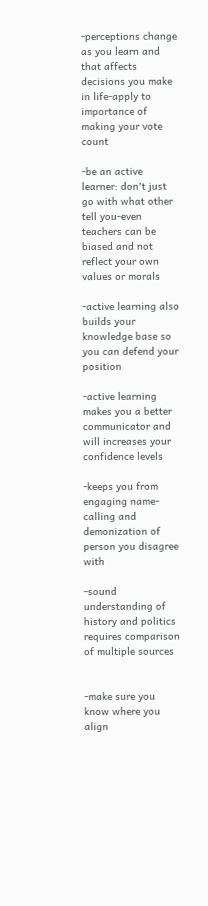-perceptions change as you learn and that affects decisions you make in life-apply to importance of making your vote count

-be an active learner: don't just go with what other tell you-even teachers can be biased and not reflect your own values or morals

-active learning also builds your knowledge base so you can defend your position

-active learning makes you a better communicator and will increases your confidence levels

-keeps you from engaging name-calling and demonization of person you disagree with

-sound understanding of history and politics requires comparison of multiple sources


-make sure you know where you align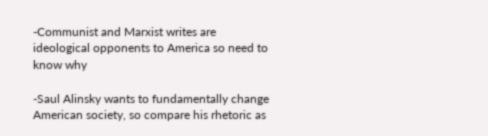-Communist and Marxist writes are ideological opponents to America so need to know why

-Saul Alinsky wants to fundamentally change American society, so compare his rhetoric as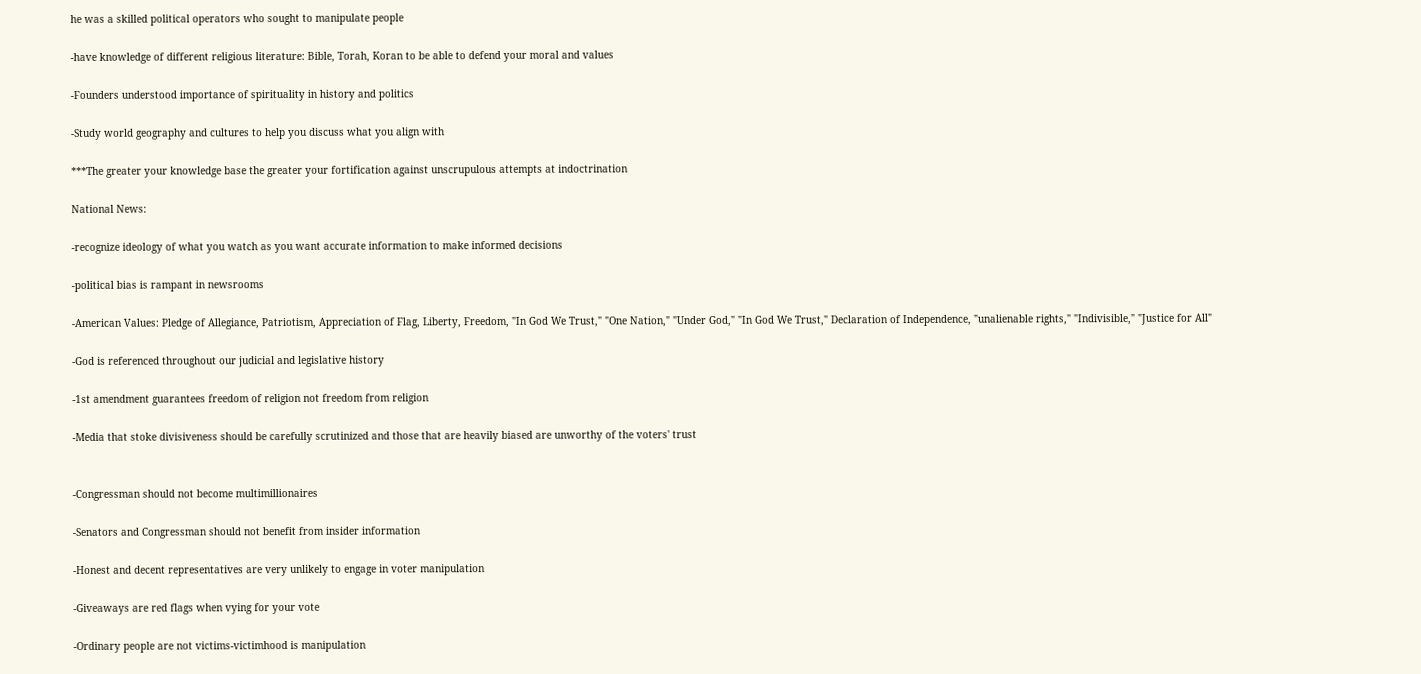he was a skilled political operators who sought to manipulate people

-have knowledge of different religious literature: Bible, Torah, Koran to be able to defend your moral and values

-Founders understood importance of spirituality in history and politics

-Study world geography and cultures to help you discuss what you align with

***The greater your knowledge base the greater your fortification against unscrupulous attempts at indoctrination

National News:

-recognize ideology of what you watch as you want accurate information to make informed decisions

-political bias is rampant in newsrooms

-American Values: Pledge of Allegiance, Patriotism, Appreciation of Flag, Liberty, Freedom, "In God We Trust," "One Nation," "Under God," "In God We Trust," Declaration of Independence, "unalienable rights," "Indivisible," "Justice for All"

-God is referenced throughout our judicial and legislative history

-1st amendment guarantees freedom of religion not freedom from religion

-Media that stoke divisiveness should be carefully scrutinized and those that are heavily biased are unworthy of the voters' trust


-Congressman should not become multimillionaires

-Senators and Congressman should not benefit from insider information

-Honest and decent representatives are very unlikely to engage in voter manipulation

-Giveaways are red flags when vying for your vote

-Ordinary people are not victims-victimhood is manipulation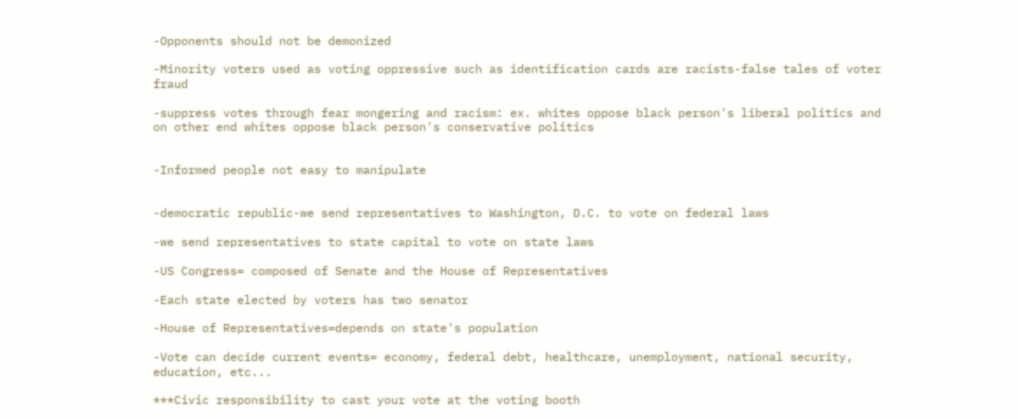-Opponents should not be demonized

-Minority voters used as voting oppressive such as identification cards are racists-false tales of voter fraud

-suppress votes through fear mongering and racism: ex. whites oppose black person's liberal politics and on other end whites oppose black person's conservative politics


-Informed people not easy to manipulate


-democratic republic-we send representatives to Washington, D.C. to vote on federal laws

-we send representatives to state capital to vote on state laws

-US Congress= composed of Senate and the House of Representatives

-Each state elected by voters has two senator

-House of Representatives=depends on state's population

-Vote can decide current events= economy, federal debt, healthcare, unemployment, national security, education, etc...

***Civic responsibility to cast your vote at the voting booth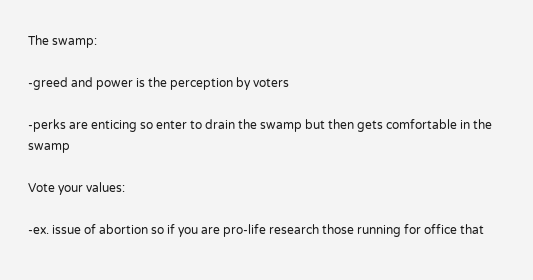The swamp:

-greed and power is the perception by voters

-perks are enticing so enter to drain the swamp but then gets comfortable in the swamp

Vote your values:

-ex. issue of abortion so if you are pro-life research those running for office that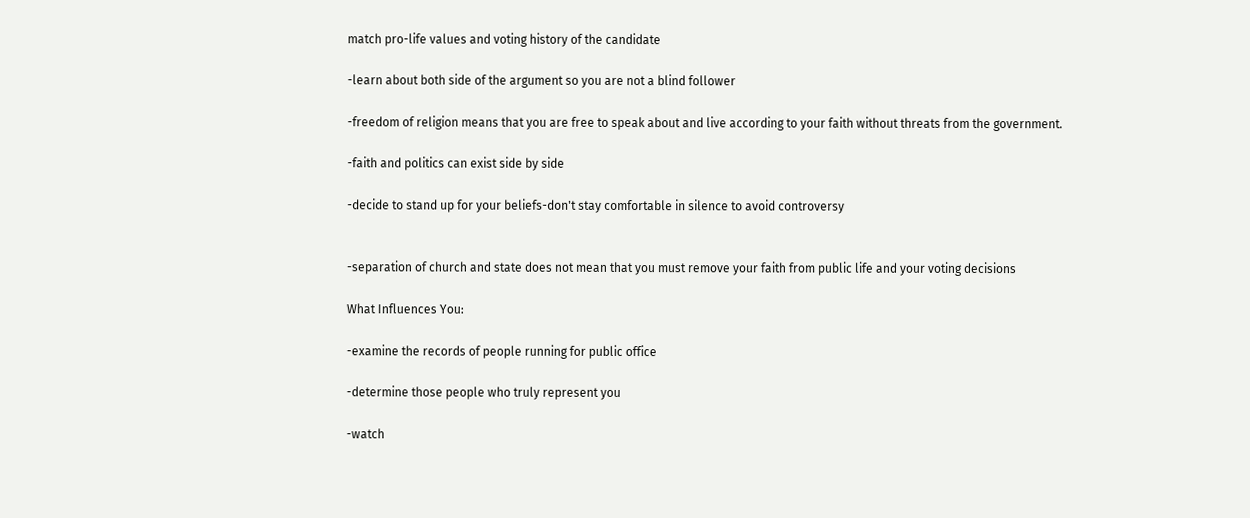match pro-life values and voting history of the candidate

-learn about both side of the argument so you are not a blind follower

-freedom of religion means that you are free to speak about and live according to your faith without threats from the government.

-faith and politics can exist side by side

-decide to stand up for your beliefs-don't stay comfortable in silence to avoid controversy


-separation of church and state does not mean that you must remove your faith from public life and your voting decisions

What Influences You:

-examine the records of people running for public office

-determine those people who truly represent you

-watch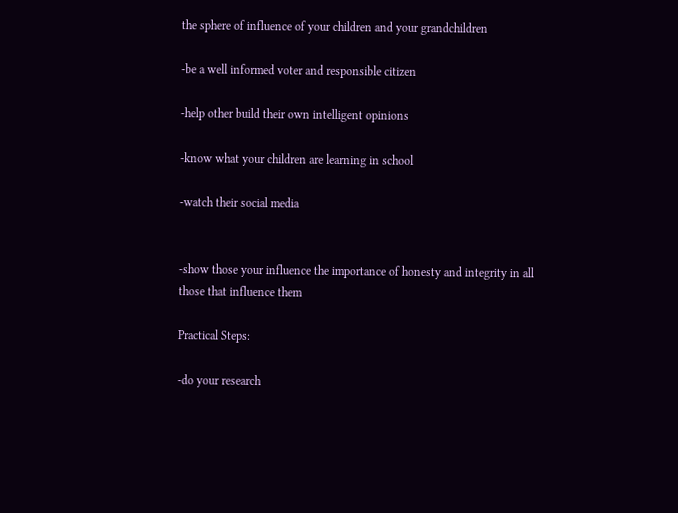the sphere of influence of your children and your grandchildren

-be a well informed voter and responsible citizen

-help other build their own intelligent opinions

-know what your children are learning in school

-watch their social media


-show those your influence the importance of honesty and integrity in all those that influence them

Practical Steps:

-do your research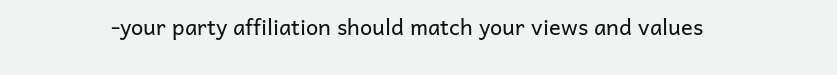-your party affiliation should match your views and values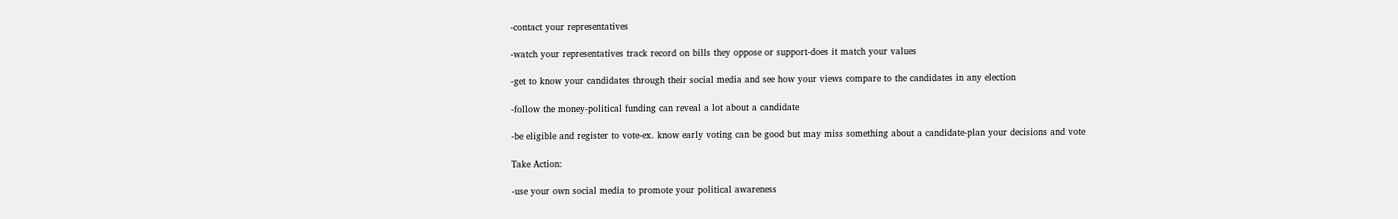-contact your representatives

-watch your representatives track record on bills they oppose or support-does it match your values

-get to know your candidates through their social media and see how your views compare to the candidates in any election

-follow the money-political funding can reveal a lot about a candidate

-be eligible and register to vote-ex. know early voting can be good but may miss something about a candidate-plan your decisions and vote

Take Action:

-use your own social media to promote your political awareness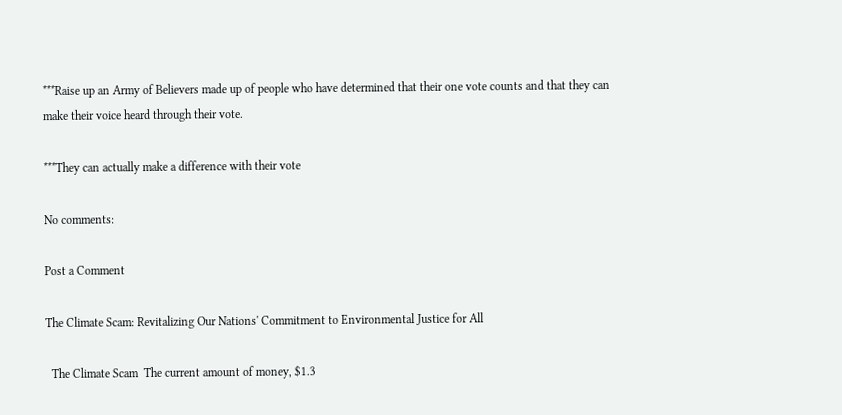***Raise up an Army of Believers made up of people who have determined that their one vote counts and that they can make their voice heard through their vote.

***They can actually make a difference with their vote

No comments:

Post a Comment

The Climate Scam: Revitalizing Our Nations' Commitment to Environmental Justice for All

  The Climate Scam  The current amount of money, $1.3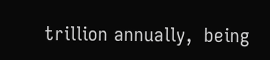trillion annually,  being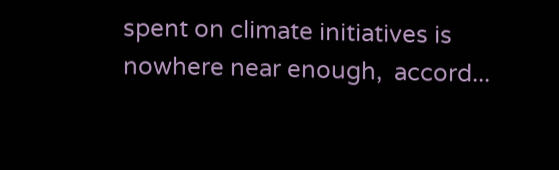spent on climate initiatives is nowhere near enough,  accord...